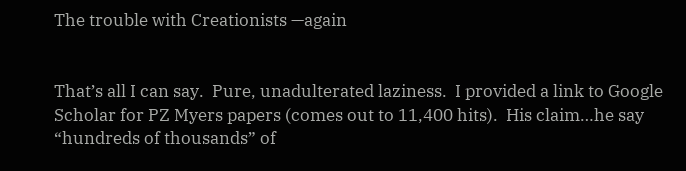The trouble with Creationists —again


That’s all I can say.  Pure, unadulterated laziness.  I provided a link to Google Scholar for PZ Myers papers (comes out to 11,400 hits).  His claim…he say “hundreds of thousands” of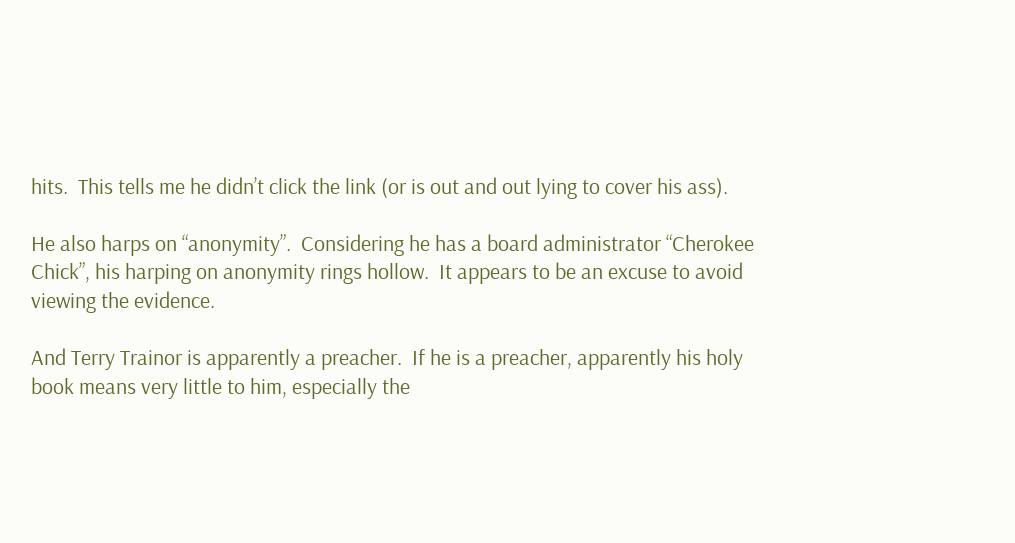hits.  This tells me he didn’t click the link (or is out and out lying to cover his ass).

He also harps on “anonymity”.  Considering he has a board administrator “Cherokee Chick”, his harping on anonymity rings hollow.  It appears to be an excuse to avoid viewing the evidence.

And Terry Trainor is apparently a preacher.  If he is a preacher, apparently his holy book means very little to him, especially the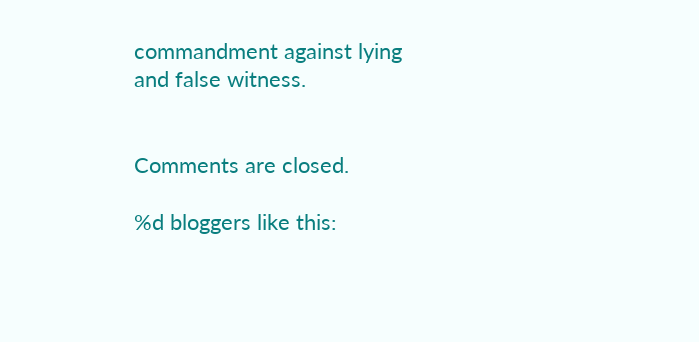commandment against lying and false witness.


Comments are closed.

%d bloggers like this: